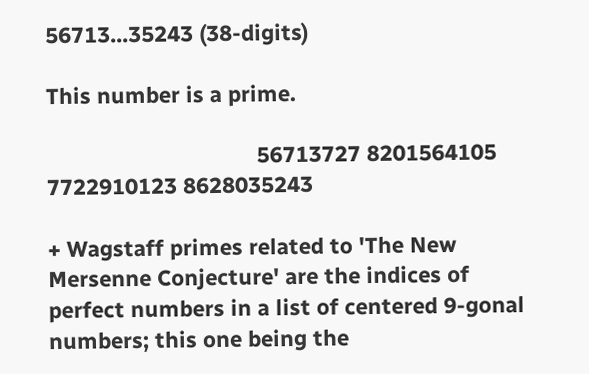56713...35243 (38-digits)

This number is a prime.

                                   56713727 8201564105 7722910123 8628035243

+ Wagstaff primes related to 'The New Mersenne Conjecture' are the indices of perfect numbers in a list of centered 9-gonal numbers; this one being the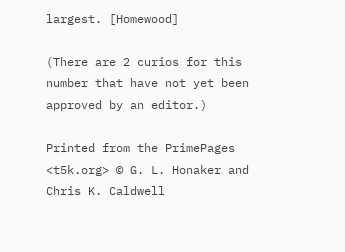largest. [Homewood]

(There are 2 curios for this number that have not yet been approved by an editor.)

Printed from the PrimePages <t5k.org> © G. L. Honaker and Chris K. Caldwell